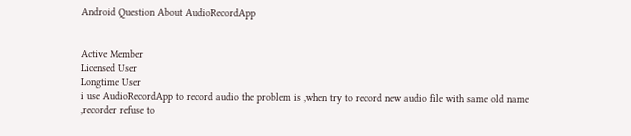Android Question About AudioRecordApp


Active Member
Licensed User
Longtime User
i use AudioRecordApp to record audio the problem is ,when try to record new audio file with same old name ,recorder refuse to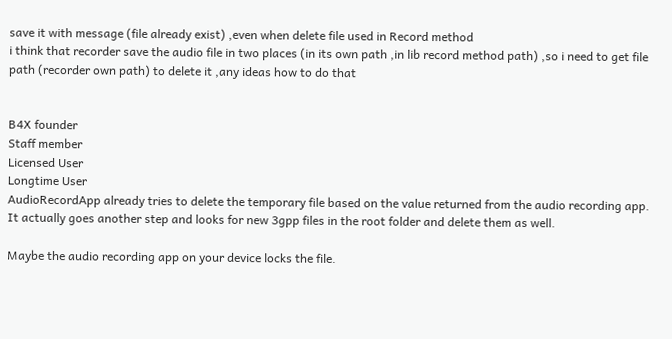save it with message (file already exist) ,even when delete file used in Record method
i think that recorder save the audio file in two places (in its own path ,in lib record method path) ,so i need to get file path (recorder own path) to delete it ,any ideas how to do that


B4X founder
Staff member
Licensed User
Longtime User
AudioRecordApp already tries to delete the temporary file based on the value returned from the audio recording app. It actually goes another step and looks for new 3gpp files in the root folder and delete them as well.

Maybe the audio recording app on your device locks the file.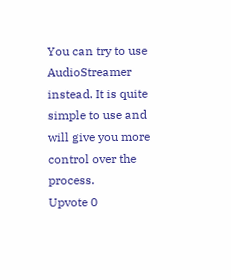You can try to use AudioStreamer instead. It is quite simple to use and will give you more control over the process.
Upvote 0